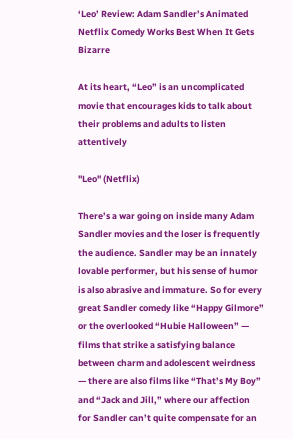‘Leo’ Review: Adam Sandler’s Animated Netflix Comedy Works Best When It Gets Bizarre

At its heart, “Leo” is an uncomplicated movie that encourages kids to talk about their problems and adults to listen attentively

"Leo" (Netflix)

There’s a war going on inside many Adam Sandler movies and the loser is frequently the audience. Sandler may be an innately lovable performer, but his sense of humor is also abrasive and immature. So for every great Sandler comedy like “Happy Gilmore” or the overlooked “Hubie Halloween” — films that strike a satisfying balance between charm and adolescent weirdness — there are also films like “That’s My Boy” and “Jack and Jill,” where our affection for Sandler can’t quite compensate for an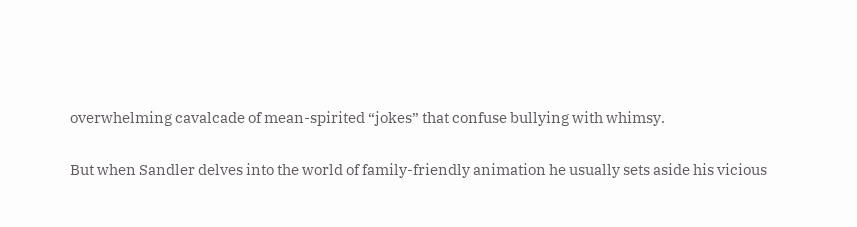overwhelming cavalcade of mean-spirited “jokes” that confuse bullying with whimsy.

But when Sandler delves into the world of family-friendly animation he usually sets aside his vicious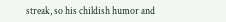streak, so his childish humor and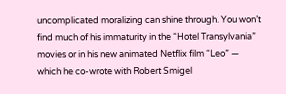uncomplicated moralizing can shine through. You won’t find much of his immaturity in the “Hotel Transylvania” movies or in his new animated Netflix film “Leo” — which he co-wrote with Robert Smigel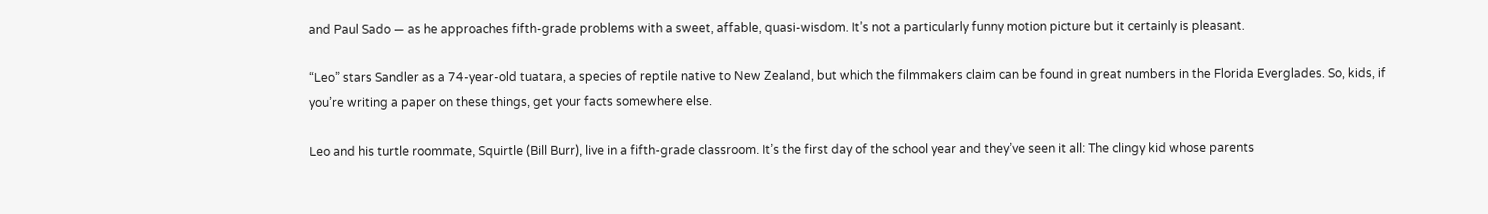and Paul Sado — as he approaches fifth-grade problems with a sweet, affable, quasi-wisdom. It’s not a particularly funny motion picture but it certainly is pleasant.

“Leo” stars Sandler as a 74-year-old tuatara, a species of reptile native to New Zealand, but which the filmmakers claim can be found in great numbers in the Florida Everglades. So, kids, if you’re writing a paper on these things, get your facts somewhere else.

Leo and his turtle roommate, Squirtle (Bill Burr), live in a fifth-grade classroom. It’s the first day of the school year and they’ve seen it all: The clingy kid whose parents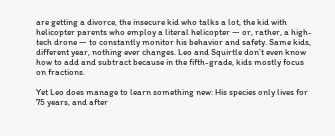are getting a divorce, the insecure kid who talks a lot, the kid with helicopter parents who employ a literal helicopter — or, rather, a high-tech drone — to constantly monitor his behavior and safety. Same kids, different year, nothing ever changes. Leo and Squirtle don’t even know how to add and subtract because in the fifth-grade, kids mostly focus on fractions.

Yet Leo does manage to learn something new: His species only lives for 75 years, and after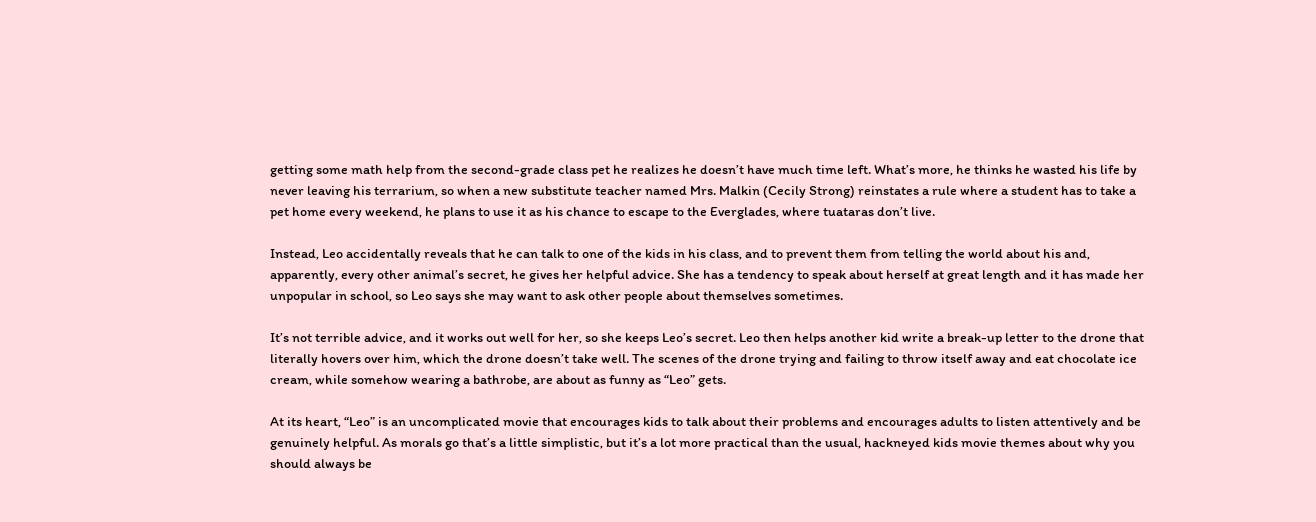getting some math help from the second-grade class pet he realizes he doesn’t have much time left. What’s more, he thinks he wasted his life by never leaving his terrarium, so when a new substitute teacher named Mrs. Malkin (Cecily Strong) reinstates a rule where a student has to take a pet home every weekend, he plans to use it as his chance to escape to the Everglades, where tuataras don’t live.

Instead, Leo accidentally reveals that he can talk to one of the kids in his class, and to prevent them from telling the world about his and, apparently, every other animal’s secret, he gives her helpful advice. She has a tendency to speak about herself at great length and it has made her unpopular in school, so Leo says she may want to ask other people about themselves sometimes.

It’s not terrible advice, and it works out well for her, so she keeps Leo’s secret. Leo then helps another kid write a break-up letter to the drone that literally hovers over him, which the drone doesn’t take well. The scenes of the drone trying and failing to throw itself away and eat chocolate ice cream, while somehow wearing a bathrobe, are about as funny as “Leo” gets.

At its heart, “Leo” is an uncomplicated movie that encourages kids to talk about their problems and encourages adults to listen attentively and be genuinely helpful. As morals go that’s a little simplistic, but it’s a lot more practical than the usual, hackneyed kids movie themes about why you should always be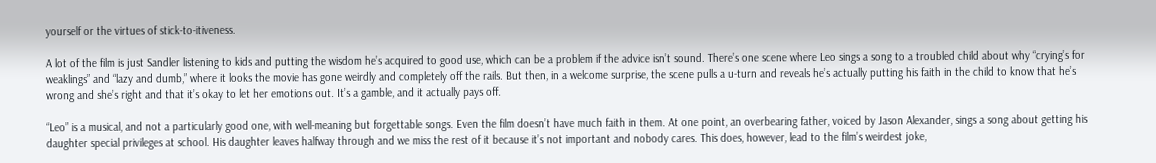yourself or the virtues of stick-to-itiveness.

A lot of the film is just Sandler listening to kids and putting the wisdom he’s acquired to good use, which can be a problem if the advice isn’t sound. There’s one scene where Leo sings a song to a troubled child about why “crying’s for weaklings” and “lazy and dumb,” where it looks the movie has gone weirdly and completely off the rails. But then, in a welcome surprise, the scene pulls a u-turn and reveals he’s actually putting his faith in the child to know that he’s wrong and she’s right and that it’s okay to let her emotions out. It’s a gamble, and it actually pays off.

“Leo” is a musical, and not a particularly good one, with well-meaning but forgettable songs. Even the film doesn’t have much faith in them. At one point, an overbearing father, voiced by Jason Alexander, sings a song about getting his daughter special privileges at school. His daughter leaves halfway through and we miss the rest of it because it’s not important and nobody cares. This does, however, lead to the film’s weirdest joke,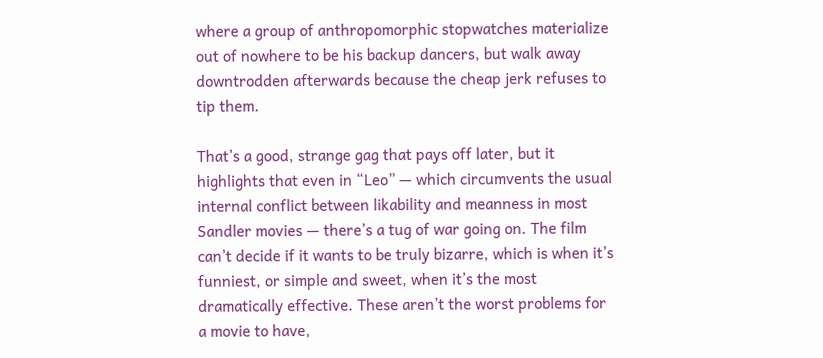where a group of anthropomorphic stopwatches materialize out of nowhere to be his backup dancers, but walk away downtrodden afterwards because the cheap jerk refuses to tip them.

That’s a good, strange gag that pays off later, but it highlights that even in “Leo” — which circumvents the usual internal conflict between likability and meanness in most Sandler movies — there’s a tug of war going on. The film can’t decide if it wants to be truly bizarre, which is when it’s funniest, or simple and sweet, when it’s the most dramatically effective. These aren’t the worst problems for a movie to have,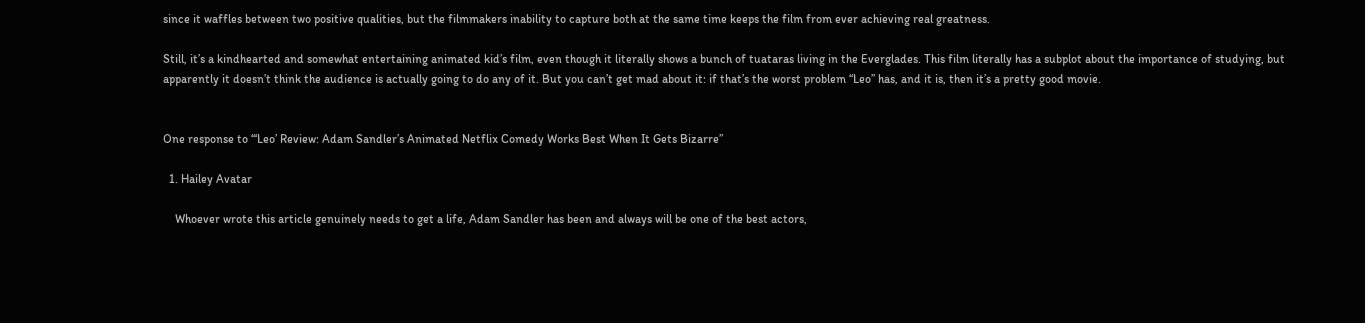since it waffles between two positive qualities, but the filmmakers inability to capture both at the same time keeps the film from ever achieving real greatness.

Still, it’s a kindhearted and somewhat entertaining animated kid’s film, even though it literally shows a bunch of tuataras living in the Everglades. This film literally has a subplot about the importance of studying, but apparently it doesn’t think the audience is actually going to do any of it. But you can’t get mad about it: if that’s the worst problem “Leo” has, and it is, then it’s a pretty good movie.


One response to “‘Leo’ Review: Adam Sandler’s Animated Netflix Comedy Works Best When It Gets Bizarre”

  1. Hailey Avatar

    Whoever wrote this article genuinely needs to get a life, Adam Sandler has been and always will be one of the best actors,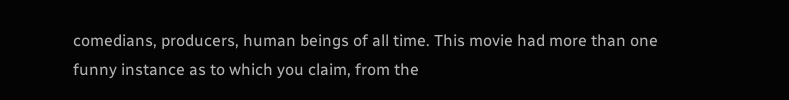comedians, producers, human beings of all time. This movie had more than one funny instance as to which you claim, from the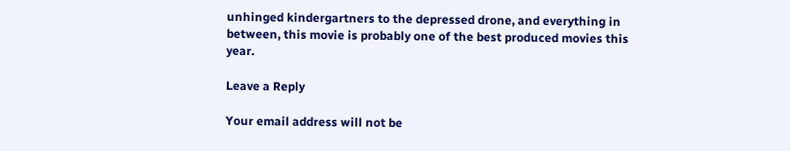unhinged kindergartners to the depressed drone, and everything in between, this movie is probably one of the best produced movies this year.

Leave a Reply

Your email address will not be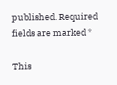published. Required fields are marked *

This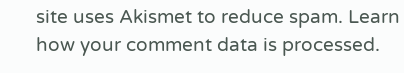site uses Akismet to reduce spam. Learn how your comment data is processed.